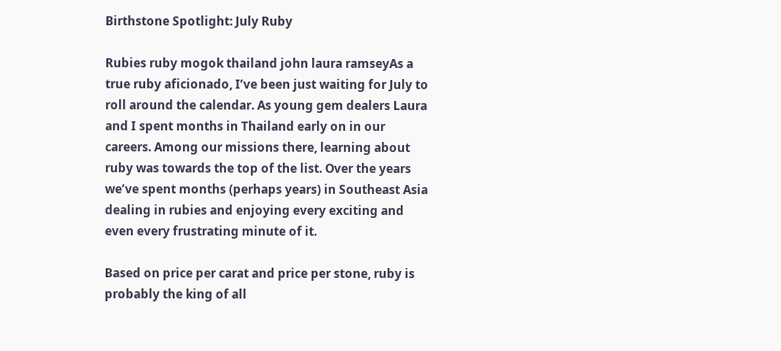Birthstone Spotlight: July Ruby

Rubies ruby mogok thailand john laura ramseyAs a true ruby aficionado, I’ve been just waiting for July to roll around the calendar. As young gem dealers Laura and I spent months in Thailand early on in our careers. Among our missions there, learning about ruby was towards the top of the list. Over the years we’ve spent months (perhaps years) in Southeast Asia dealing in rubies and enjoying every exciting and even every frustrating minute of it.

Based on price per carat and price per stone, ruby is probably the king of all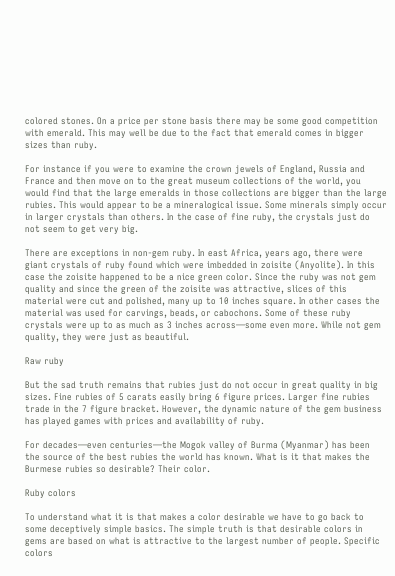colored stones. On a price per stone basis there may be some good competition with emerald. This may well be due to the fact that emerald comes in bigger sizes than ruby.

For instance if you were to examine the crown jewels of England, Russia and France and then move on to the great museum collections of the world, you would find that the large emeralds in those collections are bigger than the large rubies. This would appear to be a mineralogical issue. Some minerals simply occur in larger crystals than others. In the case of fine ruby, the crystals just do not seem to get very big.

There are exceptions in non-gem ruby. In east Africa, years ago, there were giant crystals of ruby found which were imbedded in zoisite (Anyolite). In this case the zoisite happened to be a nice green color. Since the ruby was not gem quality and since the green of the zoisite was attractive, slices of this material were cut and polished, many up to 10 inches square. In other cases the material was used for carvings, beads, or cabochons. Some of these ruby crystals were up to as much as 3 inches across—some even more. While not gem quality, they were just as beautiful.

Raw ruby

But the sad truth remains that rubies just do not occur in great quality in big sizes. Fine rubies of 5 carats easily bring 6 figure prices. Larger fine rubies trade in the 7 figure bracket. However, the dynamic nature of the gem business has played games with prices and availability of ruby.

For decades—even centuries—the Mogok valley of Burma (Myanmar) has been the source of the best rubies the world has known. What is it that makes the Burmese rubies so desirable? Their color.

Ruby colors

To understand what it is that makes a color desirable we have to go back to some deceptively simple basics. The simple truth is that desirable colors in gems are based on what is attractive to the largest number of people. Specific colors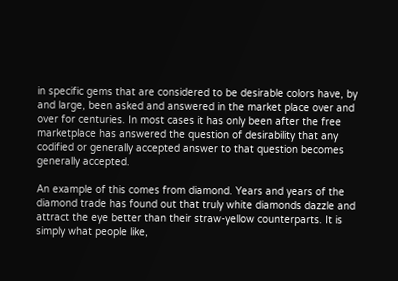in specific gems that are considered to be desirable colors have, by and large, been asked and answered in the market place over and over for centuries. In most cases it has only been after the free marketplace has answered the question of desirability that any codified or generally accepted answer to that question becomes generally accepted.

An example of this comes from diamond. Years and years of the diamond trade has found out that truly white diamonds dazzle and attract the eye better than their straw-yellow counterparts. It is simply what people like,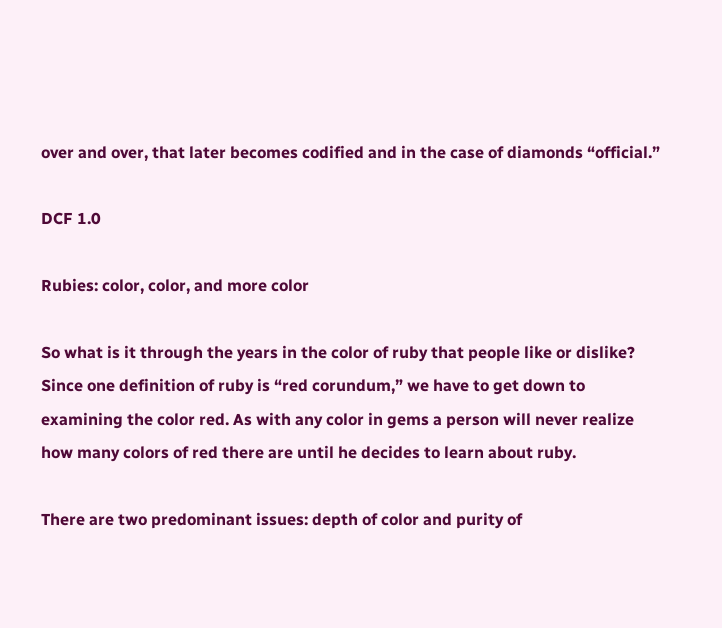over and over, that later becomes codified and in the case of diamonds “official.”

DCF 1.0

Rubies: color, color, and more color

So what is it through the years in the color of ruby that people like or dislike? Since one definition of ruby is “red corundum,” we have to get down to examining the color red. As with any color in gems a person will never realize how many colors of red there are until he decides to learn about ruby.

There are two predominant issues: depth of color and purity of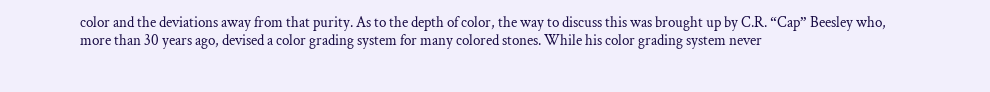color and the deviations away from that purity. As to the depth of color, the way to discuss this was brought up by C.R. “Cap” Beesley who, more than 30 years ago, devised a color grading system for many colored stones. While his color grading system never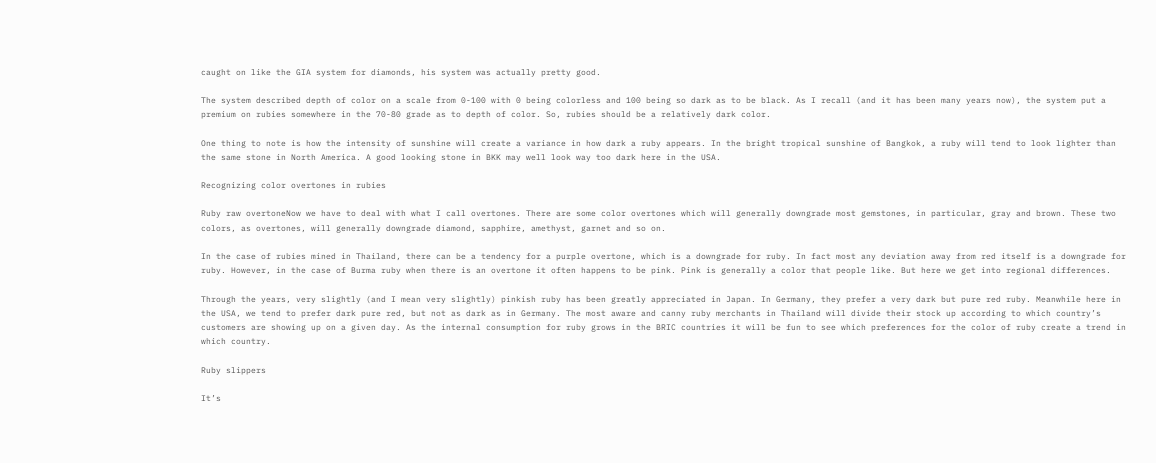caught on like the GIA system for diamonds, his system was actually pretty good.

The system described depth of color on a scale from 0-100 with 0 being colorless and 100 being so dark as to be black. As I recall (and it has been many years now), the system put a premium on rubies somewhere in the 70-80 grade as to depth of color. So, rubies should be a relatively dark color.

One thing to note is how the intensity of sunshine will create a variance in how dark a ruby appears. In the bright tropical sunshine of Bangkok, a ruby will tend to look lighter than the same stone in North America. A good looking stone in BKK may well look way too dark here in the USA.

Recognizing color overtones in rubies

Ruby raw overtoneNow we have to deal with what I call overtones. There are some color overtones which will generally downgrade most gemstones, in particular, gray and brown. These two colors, as overtones, will generally downgrade diamond, sapphire, amethyst, garnet and so on.

In the case of rubies mined in Thailand, there can be a tendency for a purple overtone, which is a downgrade for ruby. In fact most any deviation away from red itself is a downgrade for ruby. However, in the case of Burma ruby when there is an overtone it often happens to be pink. Pink is generally a color that people like. But here we get into regional differences.

Through the years, very slightly (and I mean very slightly) pinkish ruby has been greatly appreciated in Japan. In Germany, they prefer a very dark but pure red ruby. Meanwhile here in the USA, we tend to prefer dark pure red, but not as dark as in Germany. The most aware and canny ruby merchants in Thailand will divide their stock up according to which country’s customers are showing up on a given day. As the internal consumption for ruby grows in the BRIC countries it will be fun to see which preferences for the color of ruby create a trend in which country.

Ruby slippers

It’s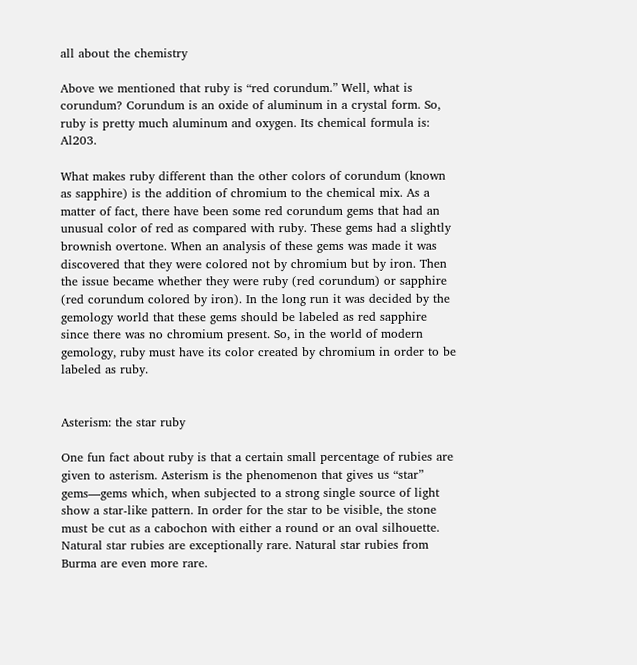all about the chemistry

Above we mentioned that ruby is “red corundum.” Well, what is corundum? Corundum is an oxide of aluminum in a crystal form. So, ruby is pretty much aluminum and oxygen. Its chemical formula is: Al203.

What makes ruby different than the other colors of corundum (known as sapphire) is the addition of chromium to the chemical mix. As a matter of fact, there have been some red corundum gems that had an unusual color of red as compared with ruby. These gems had a slightly brownish overtone. When an analysis of these gems was made it was discovered that they were colored not by chromium but by iron. Then the issue became whether they were ruby (red corundum) or sapphire (red corundum colored by iron). In the long run it was decided by the gemology world that these gems should be labeled as red sapphire since there was no chromium present. So, in the world of modern gemology, ruby must have its color created by chromium in order to be labeled as ruby.


Asterism: the star ruby

One fun fact about ruby is that a certain small percentage of rubies are given to asterism. Asterism is the phenomenon that gives us “star” gems—gems which, when subjected to a strong single source of light show a star-like pattern. In order for the star to be visible, the stone must be cut as a cabochon with either a round or an oval silhouette. Natural star rubies are exceptionally rare. Natural star rubies from Burma are even more rare.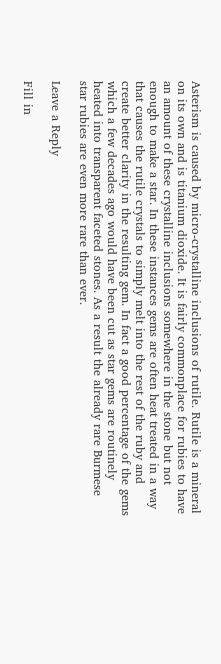Asterism is caused by micro-crystalline inclusions of rutile. Rutile is a mineral on its own and is titanium dioxide. It is fairly commonplace for rubies to have an amount of these crystalline inclusions somewhere in the stone but not enough to make a star. In these instances gems are often heat treated in a way that causes the rutile crystals to simply melt into the rest of the ruby and create better clarity in the resulting gem. In fact a good percentage of the gems which a few decades ago would have been cut as star gems are routinely heated into transparent faceted stones. As a result the already rare Burmese star rubies are even more rare than ever.

Leave a Reply

Fill in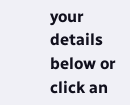your details below or click an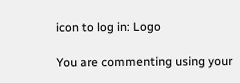icon to log in: Logo

You are commenting using your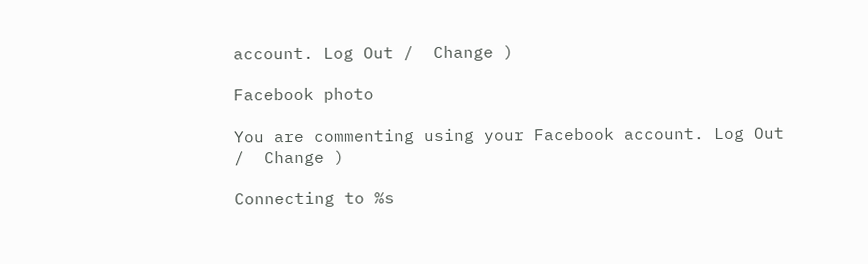account. Log Out /  Change )

Facebook photo

You are commenting using your Facebook account. Log Out /  Change )

Connecting to %s